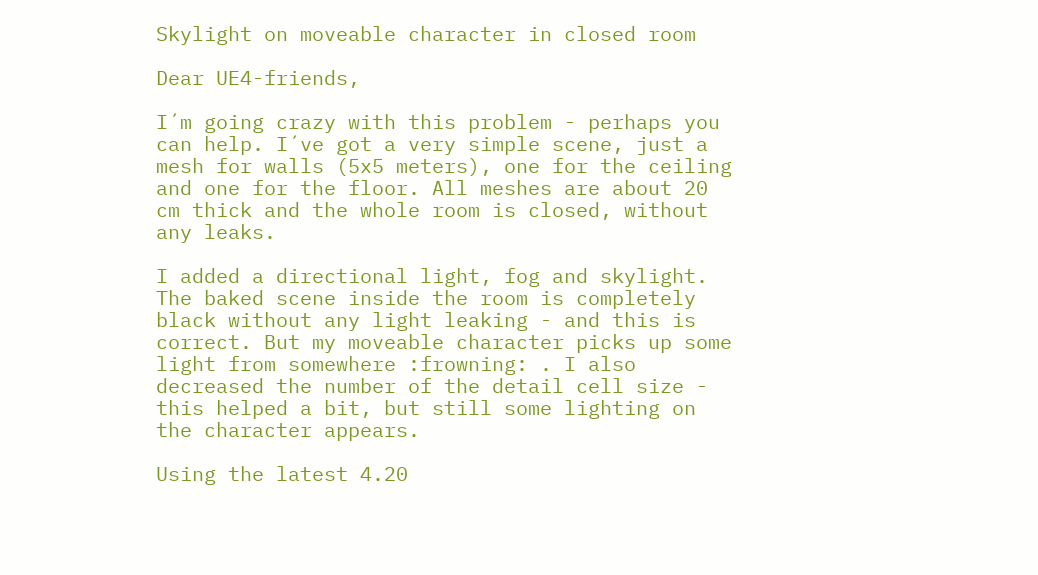Skylight on moveable character in closed room

Dear UE4-friends,

I´m going crazy with this problem - perhaps you can help. I´ve got a very simple scene, just a mesh for walls (5x5 meters), one for the ceiling and one for the floor. All meshes are about 20 cm thick and the whole room is closed, without any leaks.

I added a directional light, fog and skylight. The baked scene inside the room is completely black without any light leaking - and this is correct. But my moveable character picks up some light from somewhere :frowning: . I also decreased the number of the detail cell size - this helped a bit, but still some lighting on the character appears.

Using the latest 4.20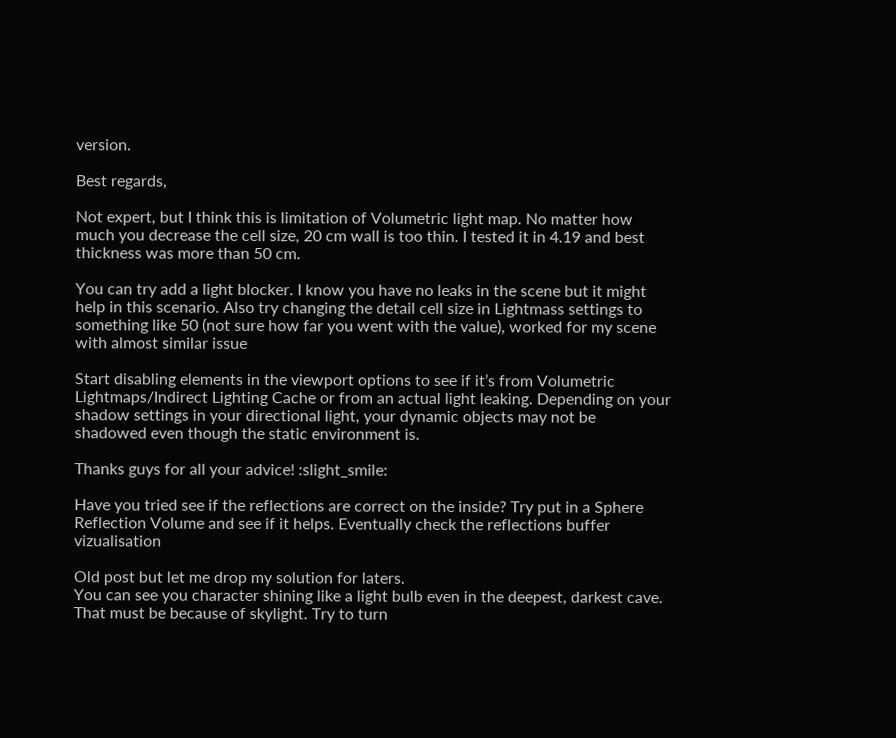version.

Best regards,

Not expert, but I think this is limitation of Volumetric light map. No matter how much you decrease the cell size, 20 cm wall is too thin. I tested it in 4.19 and best thickness was more than 50 cm.

You can try add a light blocker. I know you have no leaks in the scene but it might help in this scenario. Also try changing the detail cell size in Lightmass settings to something like 50 (not sure how far you went with the value), worked for my scene with almost similar issue

Start disabling elements in the viewport options to see if it’s from Volumetric Lightmaps/Indirect Lighting Cache or from an actual light leaking. Depending on your shadow settings in your directional light, your dynamic objects may not be shadowed even though the static environment is.

Thanks guys for all your advice! :slight_smile:

Have you tried see if the reflections are correct on the inside? Try put in a Sphere Reflection Volume and see if it helps. Eventually check the reflections buffer vizualisation

Old post but let me drop my solution for laters.
You can see you character shining like a light bulb even in the deepest, darkest cave.
That must be because of skylight. Try to turn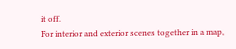it off.
For interior and exterior scenes together in a map,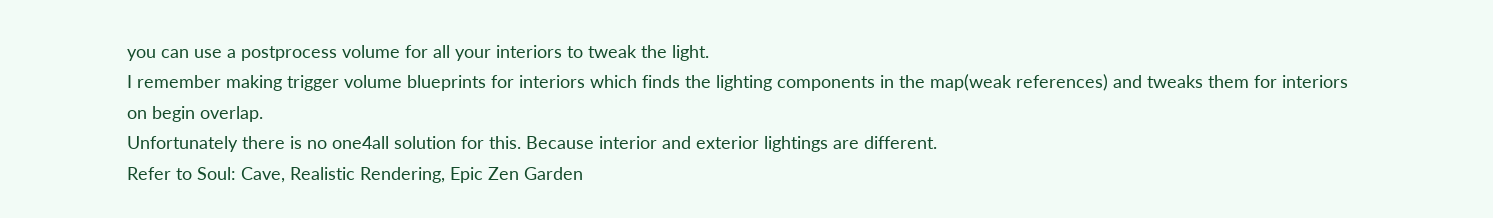you can use a postprocess volume for all your interiors to tweak the light.
I remember making trigger volume blueprints for interiors which finds the lighting components in the map(weak references) and tweaks them for interiors on begin overlap.
Unfortunately there is no one4all solution for this. Because interior and exterior lightings are different.
Refer to Soul: Cave, Realistic Rendering, Epic Zen Garden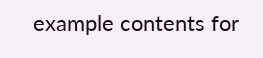example contents for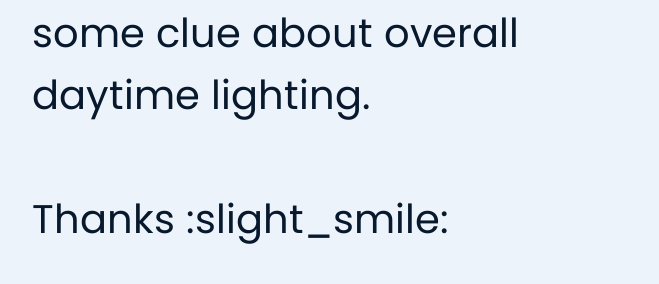some clue about overall daytime lighting.

Thanks :slight_smile: